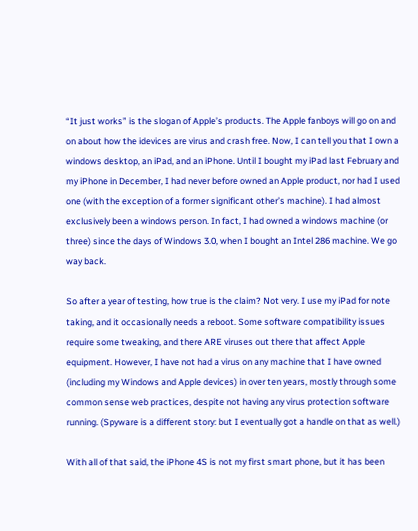“It just works” is the slogan of Apple’s products. The Apple fanboys will go on and on about how the idevices are virus and crash free. Now, I can tell you that I own a windows desktop, an iPad, and an iPhone. Until I bought my iPad last February and my iPhone in December, I had never before owned an Apple product, nor had I used one (with the exception of a former significant other’s machine). I had almost exclusively been a windows person. In fact, I had owned a windows machine (or three) since the days of Windows 3.0, when I bought an Intel 286 machine. We go way back.

So after a year of testing, how true is the claim? Not very. I use my iPad for note taking, and it occasionally needs a reboot. Some software compatibility issues require some tweaking, and there ARE viruses out there that affect Apple equipment. However, I have not had a virus on any machine that I have owned (including my Windows and Apple devices) in over ten years, mostly through some common sense web practices, despite not having any virus protection software running. (Spyware is a different story: but I eventually got a handle on that as well.)

With all of that said, the iPhone 4S is not my first smart phone, but it has been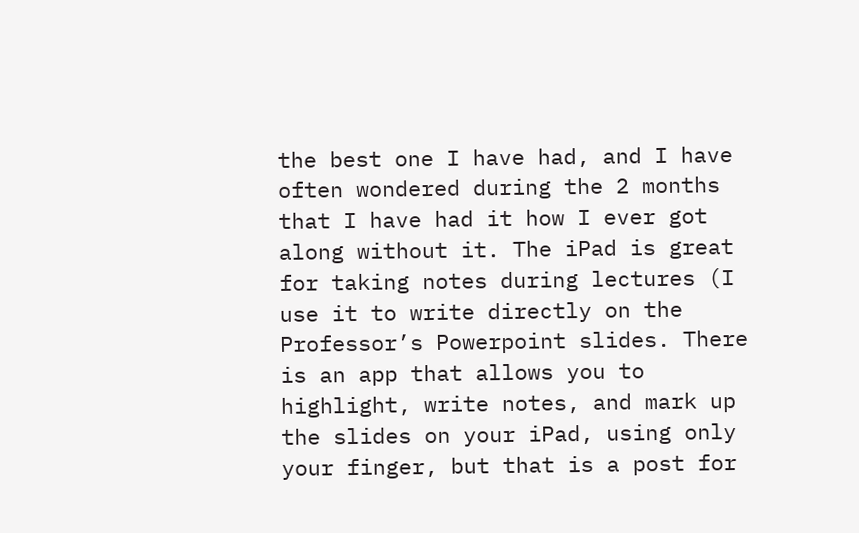the best one I have had, and I have often wondered during the 2 months that I have had it how I ever got along without it. The iPad is great for taking notes during lectures (I use it to write directly on the Professor’s Powerpoint slides. There is an app that allows you to highlight, write notes, and mark up the slides on your iPad, using only your finger, but that is a post for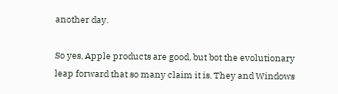another day.

So yes, Apple products are good, but bot the evolutionary leap forward that so many claim it is. They and Windows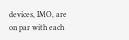devices, IMO, are on par with each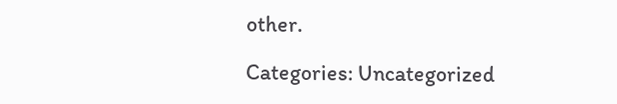other.

Categories: Uncategorized